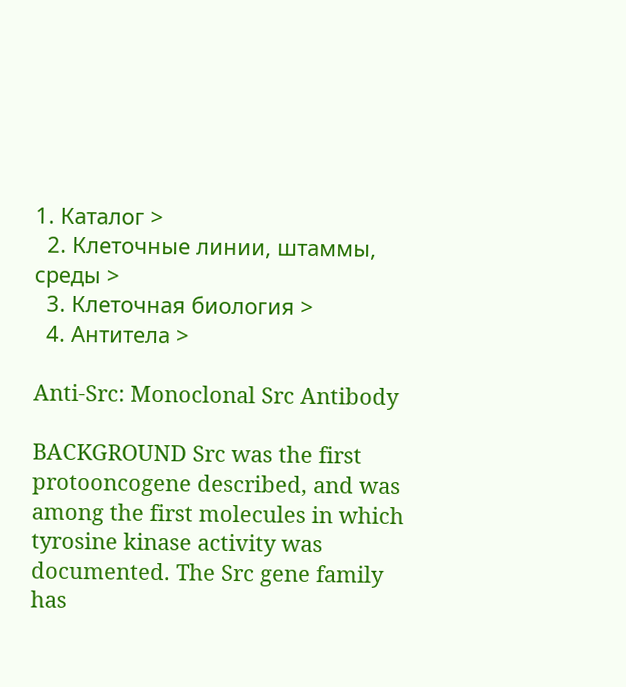1. Каталог >
  2. Клеточные линии, штаммы, среды >
  3. Клеточная биология >
  4. Антитела >

Anti-Src: Monoclonal Src Antibody

BACKGROUND Src was the first protooncogene described, and was among the first molecules in which tyrosine kinase activity was documented. The Src gene family has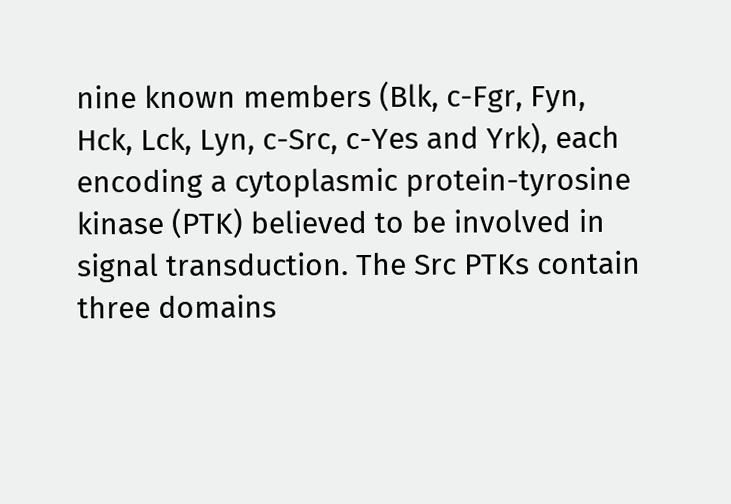nine known members (Blk, c-Fgr, Fyn, Hck, Lck, Lyn, c-Src, c-Yes and Yrk), each encoding a cytoplasmic protein-tyrosine kinase (PTK) believed to be involved in signal transduction. The Src PTKs contain three domains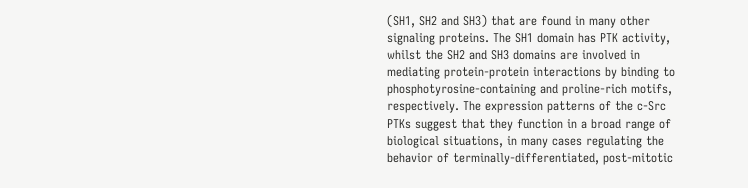(SH1, SH2 and SH3) that are found in many other signaling proteins. The SH1 domain has PTK activity, whilst the SH2 and SH3 domains are involved in mediating protein-protein interactions by binding to phosphotyrosine-containing and proline-rich motifs, respectively. The expression patterns of the c-Src PTKs suggest that they function in a broad range of biological situations, in many cases regulating the behavior of terminally-differentiated, post-mitotic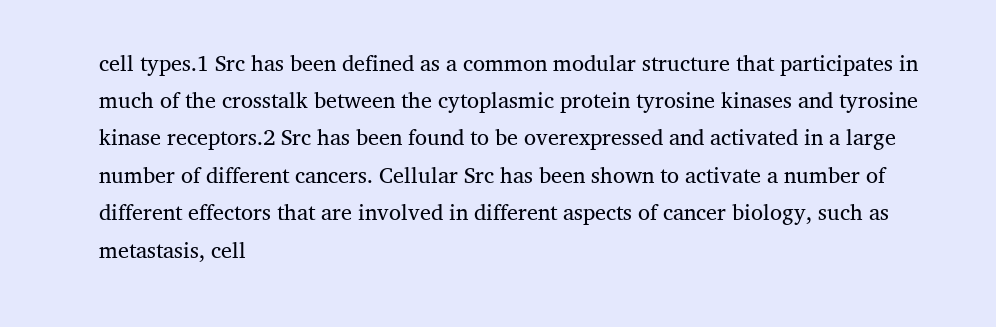cell types.1 Src has been defined as a common modular structure that participates in much of the crosstalk between the cytoplasmic protein tyrosine kinases and tyrosine kinase receptors.2 Src has been found to be overexpressed and activated in a large number of different cancers. Cellular Src has been shown to activate a number of different effectors that are involved in different aspects of cancer biology, such as metastasis, cell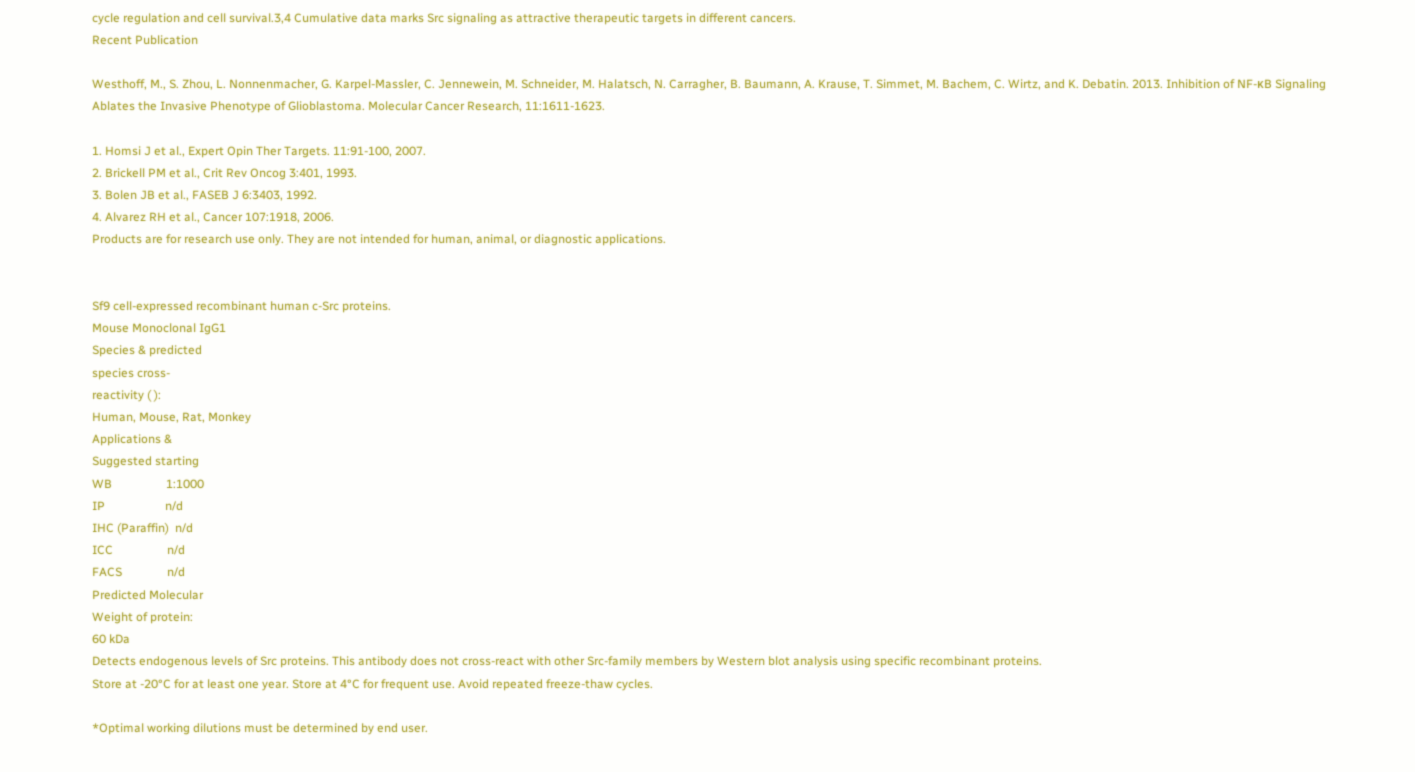cycle regulation and cell survival.3,4 Cumulative data marks Src signaling as attractive therapeutic targets in different cancers.
Recent Publication

Westhoff, M., S. Zhou, L. Nonnenmacher, G. Karpel-Massler, C. Jennewein, M. Schneider, M. Halatsch, N. Carragher, B. Baumann, A. Krause, T. Simmet, M. Bachem, C. Wirtz, and K. Debatin. 2013. Inhibition of NF-κB Signaling Ablates the Invasive Phenotype of Glioblastoma. Molecular Cancer Research, 11:1611-1623.

1. Homsi J et al., Expert Opin Ther Targets. 11:91-100, 2007.
2. Brickell PM et al., Crit Rev Oncog 3:401, 1993.
3. Bolen JB et al., FASEB J 6:3403, 1992.
4. Alvarez RH et al., Cancer 107:1918, 2006.
Products are for research use only. They are not intended for human, animal, or diagnostic applications.


Sf9 cell-expressed recombinant human c-Src proteins.
Mouse Monoclonal IgG1
Species & predicted
species cross-
reactivity ( ):
Human, Mouse, Rat, Monkey
Applications &
Suggested starting
WB                  1:1000
IP                    n/d
IHC (Paraffin)  n/d
ICC                  n/d
FACS               n/d
Predicted Molecular
Weight of protein:
60 kDa
Detects endogenous levels of Src proteins. This antibody does not cross-react with other Src-family members by Western blot analysis using specific recombinant proteins.
Store at -20°C for at least one year. Store at 4°C for frequent use. Avoid repeated freeze-thaw cycles.

*Optimal working dilutions must be determined by end user.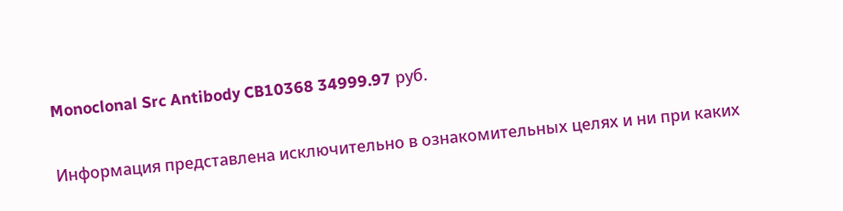Monoclonal Src Antibody CB10368 34999.97 руб.

Информация представлена исключительно в ознакомительных целях и ни при каких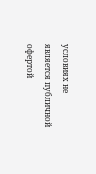условиях не является публичной офертой